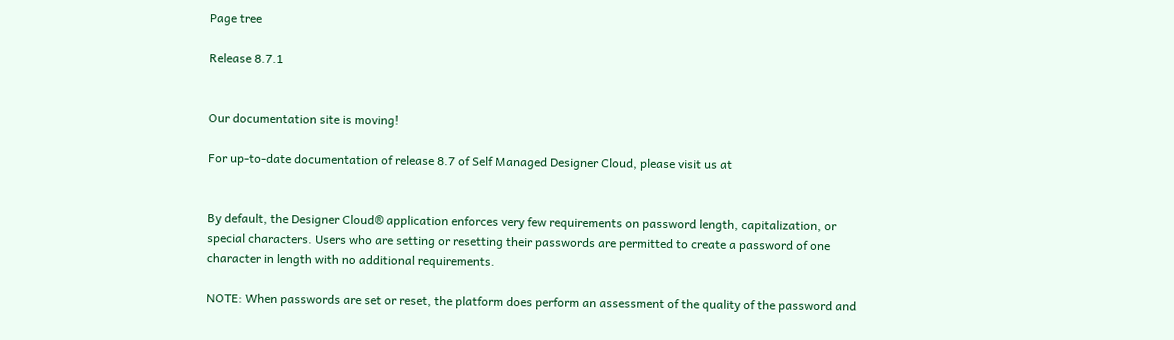Page tree

Release 8.7.1


Our documentation site is moving!

For up-to-date documentation of release 8.7 of Self Managed Designer Cloud, please visit us at


By default, the Designer Cloud® application enforces very few requirements on password length, capitalization, or special characters. Users who are setting or resetting their passwords are permitted to create a password of one character in length with no additional requirements.

NOTE: When passwords are set or reset, the platform does perform an assessment of the quality of the password and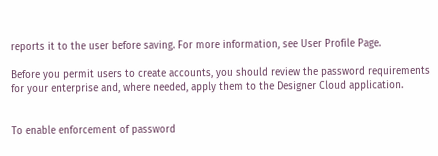reports it to the user before saving. For more information, see User Profile Page.

Before you permit users to create accounts, you should review the password requirements for your enterprise and, where needed, apply them to the Designer Cloud application.


To enable enforcement of password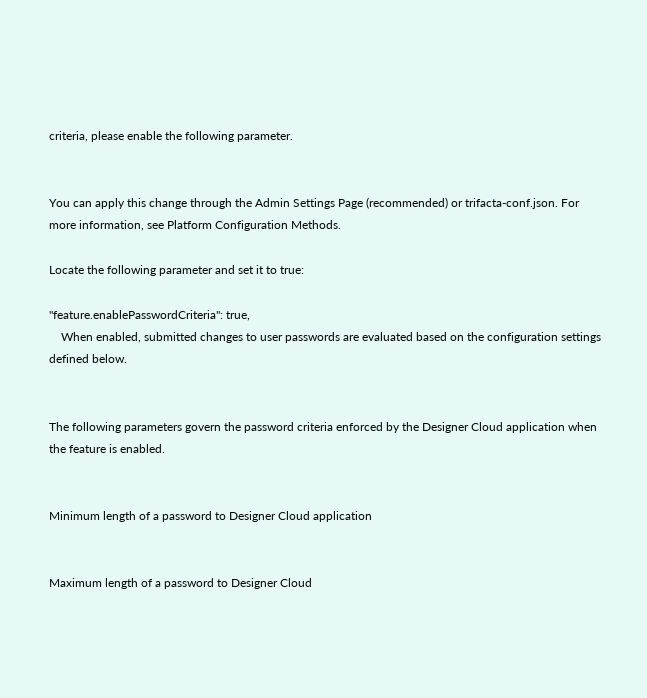criteria, please enable the following parameter.


You can apply this change through the Admin Settings Page (recommended) or trifacta-conf.json. For more information, see Platform Configuration Methods.

Locate the following parameter and set it to true:

"feature.enablePasswordCriteria": true,
    When enabled, submitted changes to user passwords are evaluated based on the configuration settings defined below.


The following parameters govern the password criteria enforced by the Designer Cloud application when the feature is enabled.


Minimum length of a password to Designer Cloud application


Maximum length of a password to Designer Cloud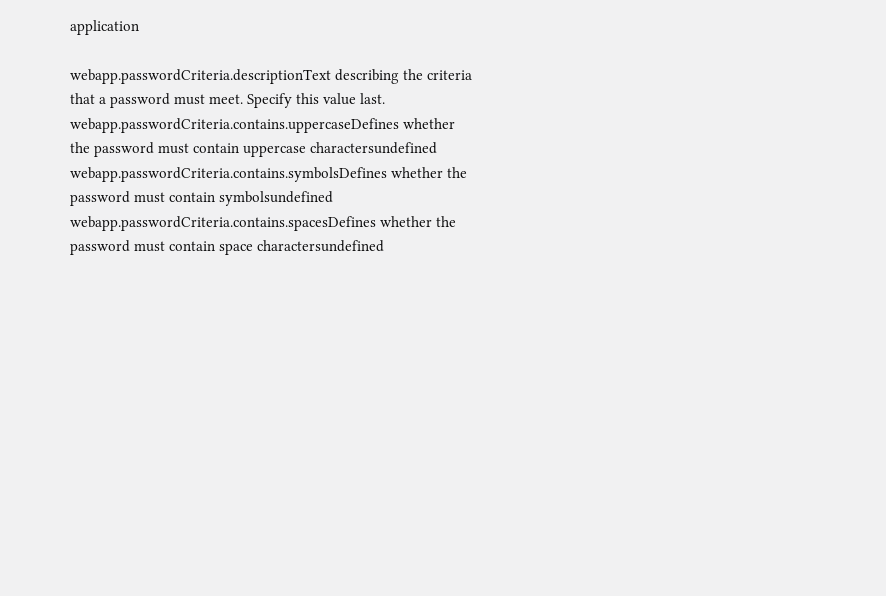application

webapp.passwordCriteria.descriptionText describing the criteria that a password must meet. Specify this value last.
webapp.passwordCriteria.contains.uppercaseDefines whether the password must contain uppercase charactersundefined
webapp.passwordCriteria.contains.symbolsDefines whether the password must contain symbolsundefined
webapp.passwordCriteria.contains.spacesDefines whether the password must contain space charactersundefined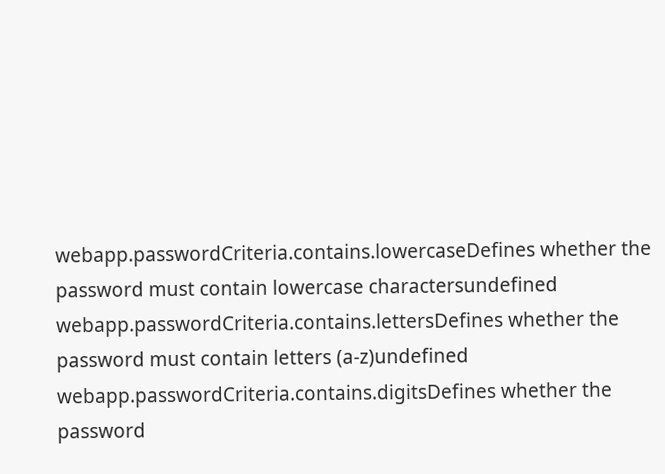webapp.passwordCriteria.contains.lowercaseDefines whether the password must contain lowercase charactersundefined
webapp.passwordCriteria.contains.lettersDefines whether the password must contain letters (a-z)undefined
webapp.passwordCriteria.contains.digitsDefines whether the password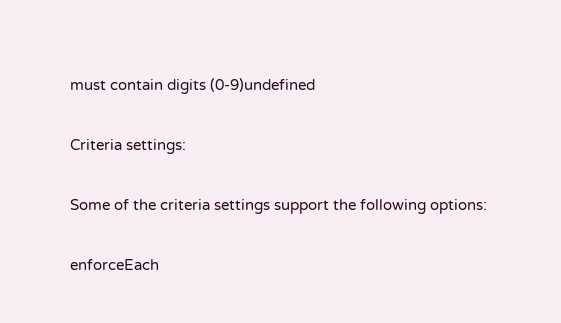must contain digits (0-9)undefined

Criteria settings:

Some of the criteria settings support the following options:

enforceEach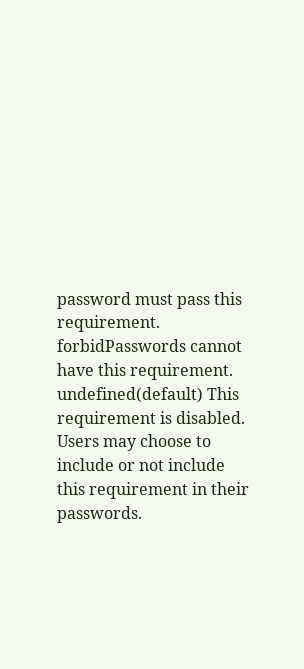password must pass this requirement.
forbidPasswords cannot have this requirement.
undefined(default) This requirement is disabled. Users may choose to include or not include this requirement in their passwords.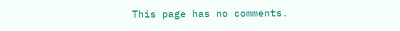This page has no comments.